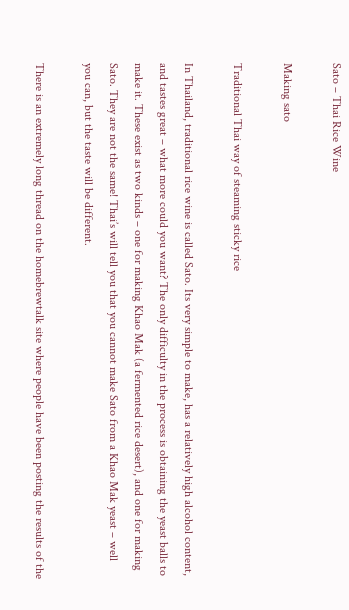Sato – Thai Rice Wine

Making sato

Traditional Thai way of steaming sticky rice

In Thailand, traditional rice wine is called Sato. Its very simple to make, has a relatively high alcohol content, and tastes great – what more could you want? The only difficulty in the process is obtaining the yeast balls to make it. These exist as two kinds – one for making Khao Mak (a fermented rice desert), and one for making Sato. They are not the same! Thai’s will tell you that you cannot make Sato from a Khao Mak yeast – well you can, but the taste will be different.

There is an extremely long thread on the homebrewtalk site where people have been posting the results of the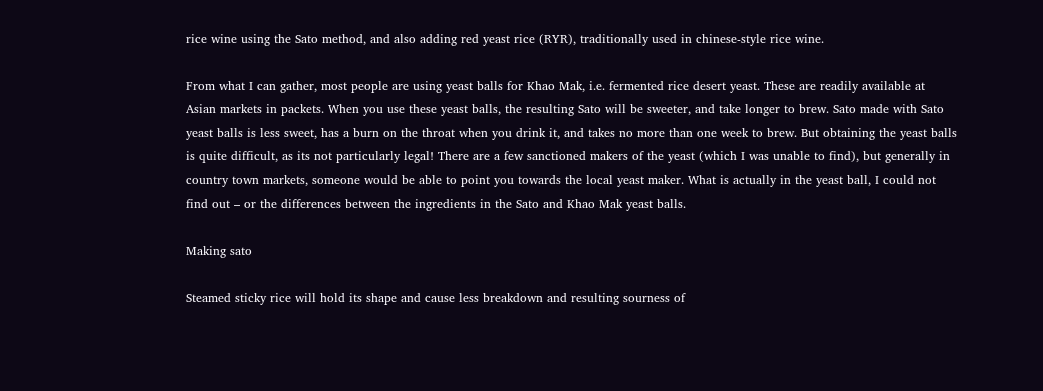rice wine using the Sato method, and also adding red yeast rice (RYR), traditionally used in chinese-style rice wine.

From what I can gather, most people are using yeast balls for Khao Mak, i.e. fermented rice desert yeast. These are readily available at Asian markets in packets. When you use these yeast balls, the resulting Sato will be sweeter, and take longer to brew. Sato made with Sato yeast balls is less sweet, has a burn on the throat when you drink it, and takes no more than one week to brew. But obtaining the yeast balls is quite difficult, as its not particularly legal! There are a few sanctioned makers of the yeast (which I was unable to find), but generally in country town markets, someone would be able to point you towards the local yeast maker. What is actually in the yeast ball, I could not find out – or the differences between the ingredients in the Sato and Khao Mak yeast balls.

Making sato

Steamed sticky rice will hold its shape and cause less breakdown and resulting sourness of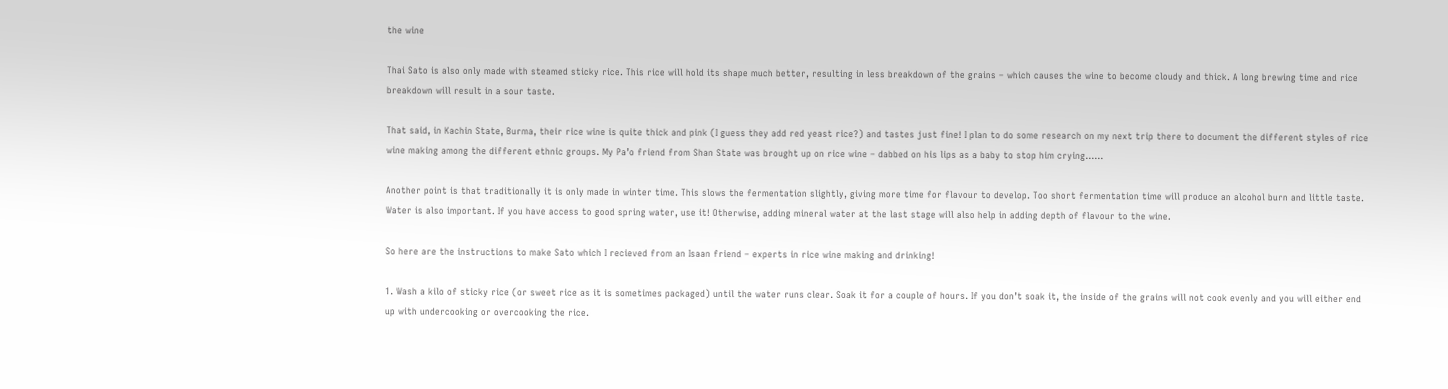the wine

Thai Sato is also only made with steamed sticky rice. This rice will hold its shape much better, resulting in less breakdown of the grains – which causes the wine to become cloudy and thick. A long brewing time and rice breakdown will result in a sour taste.

That said, in Kachin State, Burma, their rice wine is quite thick and pink (I guess they add red yeast rice?) and tastes just fine! I plan to do some research on my next trip there to document the different styles of rice wine making among the different ethnic groups. My Pa’o friend from Shan State was brought up on rice wine – dabbed on his lips as a baby to stop him crying……

Another point is that traditionally it is only made in winter time. This slows the fermentation slightly, giving more time for flavour to develop. Too short fermentation time will produce an alcohol burn and little taste. Water is also important. If you have access to good spring water, use it! Otherwise, adding mineral water at the last stage will also help in adding depth of flavour to the wine.

So here are the instructions to make Sato which I recieved from an Isaan friend – experts in rice wine making and drinking!

1. Wash a kilo of sticky rice (or sweet rice as it is sometimes packaged) until the water runs clear. Soak it for a couple of hours. If you don’t soak it, the inside of the grains will not cook evenly and you will either end up with undercooking or overcooking the rice.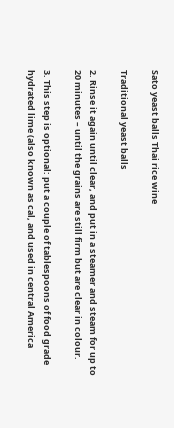Sato yeast balls Thai rice wine

Traditional yeast balls

2. Rinse it again until clear, and put in a steamer and steam for up to 20 minutes – until the grains are still firm but are clear in colour.

3. This step is optional: put a couple of tablespoons of food grade hydrated lime (also known as cal, and used in central America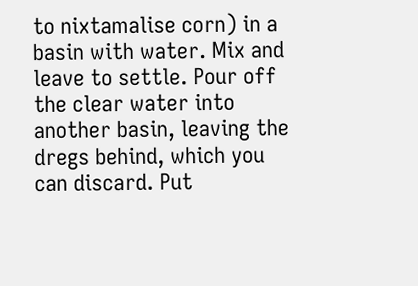to nixtamalise corn) in a basin with water. Mix and leave to settle. Pour off the clear water into another basin, leaving the dregs behind, which you can discard. Put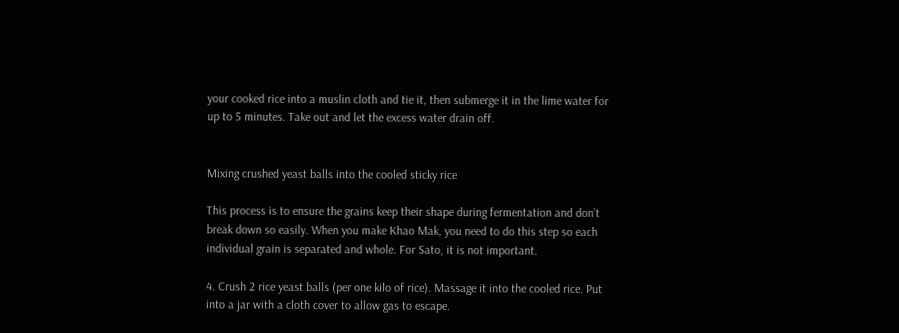your cooked rice into a muslin cloth and tie it, then submerge it in the lime water for up to 5 minutes. Take out and let the excess water drain off.


Mixing crushed yeast balls into the cooled sticky rice

This process is to ensure the grains keep their shape during fermentation and don’t break down so easily. When you make Khao Mak, you need to do this step so each individual grain is separated and whole. For Sato, it is not important.

4. Crush 2 rice yeast balls (per one kilo of rice). Massage it into the cooled rice. Put into a jar with a cloth cover to allow gas to escape.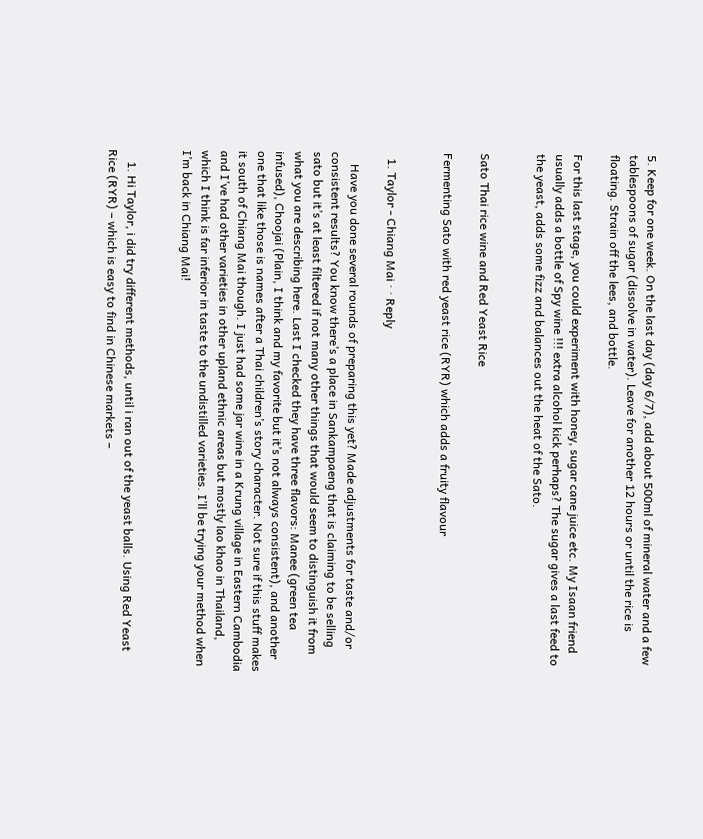5. Keep for one week. On the last day (day 6/7), add about 500ml of mineral water and a few tablespoons of sugar (dissolve in water). Leave for another 12 hours or until the rice is floating. Strain off the lees, and bottle.

For this last stage, you could experiment with honey, sugar cane juice etc. My Isaan friend usually adds a bottle of Spy wine !!! extra alcohol kick perhaps? The sugar gives a last feed to the yeast, adds some fizz and balances out the heat of the Sato.


Sato Thai rice wine and Red Yeast Rice

Fermenting Sato with red yeast rice (RYR) which adds a fruity flavour


  1. Taylor - Chiang Mai · · Reply

    Have you done several rounds of preparing this yet? Made adjustments for taste and/or consistent results? You know there’s a place in Sankampaeng that is claiming to be selling sato but it’s at least filtered if not many other things that would seem to distinguish it from what you are describing here. Last I checked they have three flavors: Manee (green tea infused), Choojai (Plain, I think and my favorite but it’s not always consistent), and another one that like those is names after a Thai children’s story character. Not sure if this stuff makes it south of Chiang Mai though. I just had some jar wine in a Krung village in Eastern Cambodia and I’ve had other varieties in other upland ethnic areas but mostly lao khao in Thailand, which I think is far inferior in taste to the undistilled varieties. I’ll be trying your method when I’m back in Chiang Mai!


    1. Hi Taylor, i did try different methods, until i ran out of the yeast balls. Using Red Yeast Rice (RYR) – which is easy to find in Chinese markets –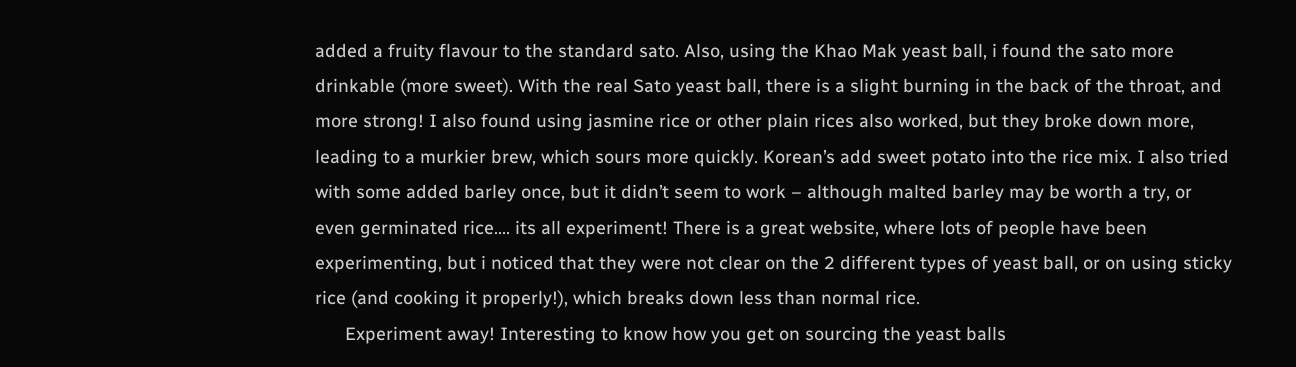added a fruity flavour to the standard sato. Also, using the Khao Mak yeast ball, i found the sato more drinkable (more sweet). With the real Sato yeast ball, there is a slight burning in the back of the throat, and more strong! I also found using jasmine rice or other plain rices also worked, but they broke down more, leading to a murkier brew, which sours more quickly. Korean’s add sweet potato into the rice mix. I also tried with some added barley once, but it didn’t seem to work – although malted barley may be worth a try, or even germinated rice…. its all experiment! There is a great website, where lots of people have been experimenting, but i noticed that they were not clear on the 2 different types of yeast ball, or on using sticky rice (and cooking it properly!), which breaks down less than normal rice.
      Experiment away! Interesting to know how you get on sourcing the yeast balls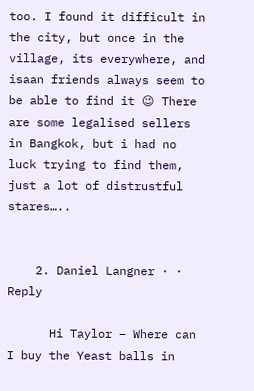too. I found it difficult in the city, but once in the village, its everywhere, and isaan friends always seem to be able to find it 😉 There are some legalised sellers in Bangkok, but i had no luck trying to find them, just a lot of distrustful stares…..


    2. Daniel Langner · · Reply

      Hi Taylor – Where can I buy the Yeast balls in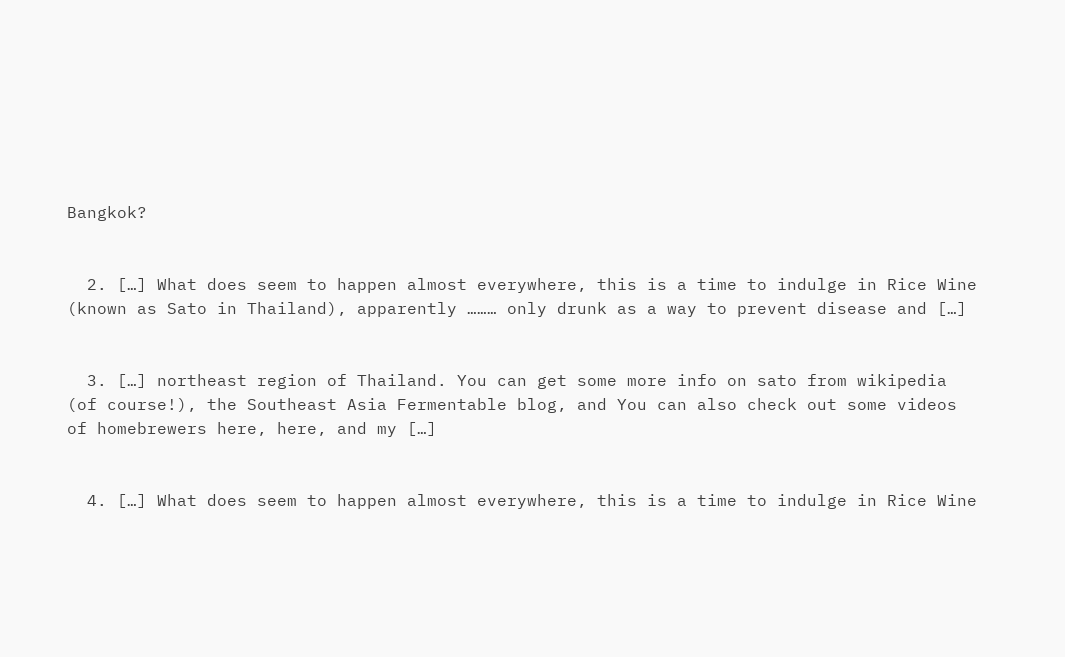Bangkok?


  2. […] What does seem to happen almost everywhere, this is a time to indulge in Rice Wine (known as Sato in Thailand), apparently ……… only drunk as a way to prevent disease and […]


  3. […] northeast region of Thailand. You can get some more info on sato from wikipedia (of course!), the Southeast Asia Fermentable blog, and You can also check out some videos of homebrewers here, here, and my […]


  4. […] What does seem to happen almost everywhere, this is a time to indulge in Rice Wine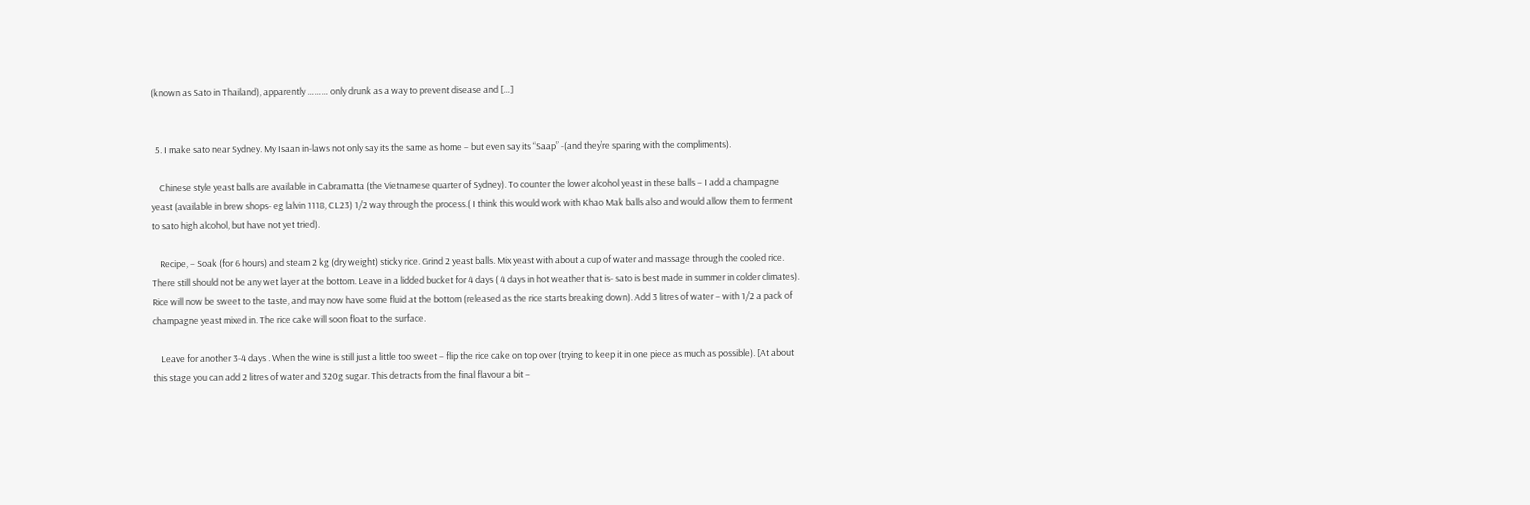(known as Sato in Thailand), apparently ……… only drunk as a way to prevent disease and […]


  5. I make sato near Sydney. My Isaan in-laws not only say its the same as home – but even say its “Saap” -(and they’re sparing with the compliments).

    Chinese style yeast balls are available in Cabramatta (the Vietnamese quarter of Sydney). To counter the lower alcohol yeast in these balls – I add a champagne yeast (available in brew shops- eg lalvin 1118, CL23) 1/2 way through the process.( I think this would work with Khao Mak balls also and would allow them to ferment to sato high alcohol, but have not yet tried).

    Recipe, – Soak (for 6 hours) and steam 2 kg (dry weight) sticky rice. Grind 2 yeast balls. Mix yeast with about a cup of water and massage through the cooled rice. There still should not be any wet layer at the bottom. Leave in a lidded bucket for 4 days ( 4 days in hot weather that is- sato is best made in summer in colder climates). Rice will now be sweet to the taste, and may now have some fluid at the bottom (released as the rice starts breaking down). Add 3 litres of water – with 1/2 a pack of champagne yeast mixed in. The rice cake will soon float to the surface.

    Leave for another 3-4 days . When the wine is still just a little too sweet – flip the rice cake on top over (trying to keep it in one piece as much as possible). [At about this stage you can add 2 litres of water and 320g sugar. This detracts from the final flavour a bit –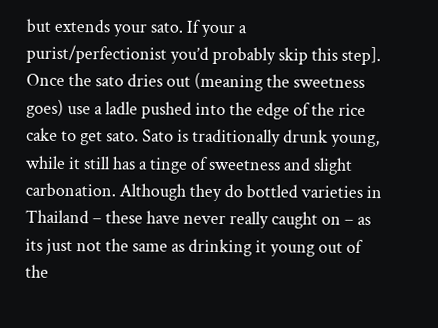but extends your sato. If your a purist/perfectionist you’d probably skip this step]. Once the sato dries out (meaning the sweetness goes) use a ladle pushed into the edge of the rice cake to get sato. Sato is traditionally drunk young, while it still has a tinge of sweetness and slight carbonation. Although they do bottled varieties in Thailand – these have never really caught on – as its just not the same as drinking it young out of the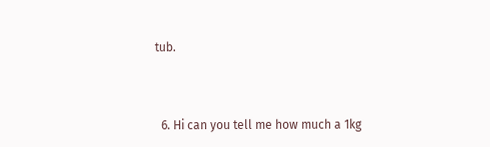tub.



  6. Hi can you tell me how much a 1kg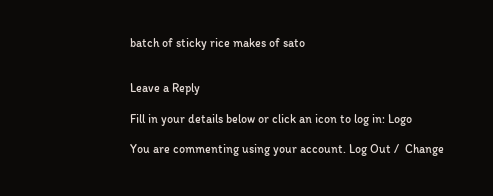batch of sticky rice makes of sato


Leave a Reply

Fill in your details below or click an icon to log in: Logo

You are commenting using your account. Log Out /  Change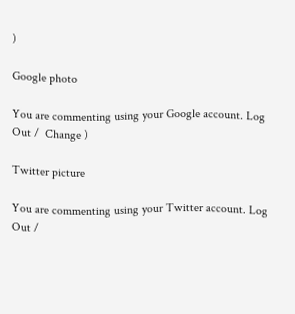)

Google photo

You are commenting using your Google account. Log Out /  Change )

Twitter picture

You are commenting using your Twitter account. Log Out /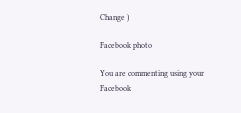Change )

Facebook photo

You are commenting using your Facebook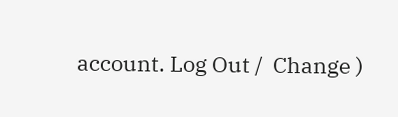account. Log Out /  Change )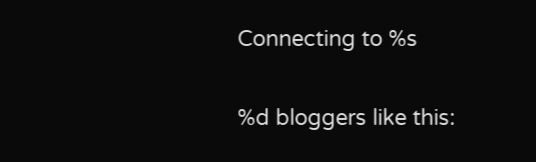Connecting to %s

%d bloggers like this: